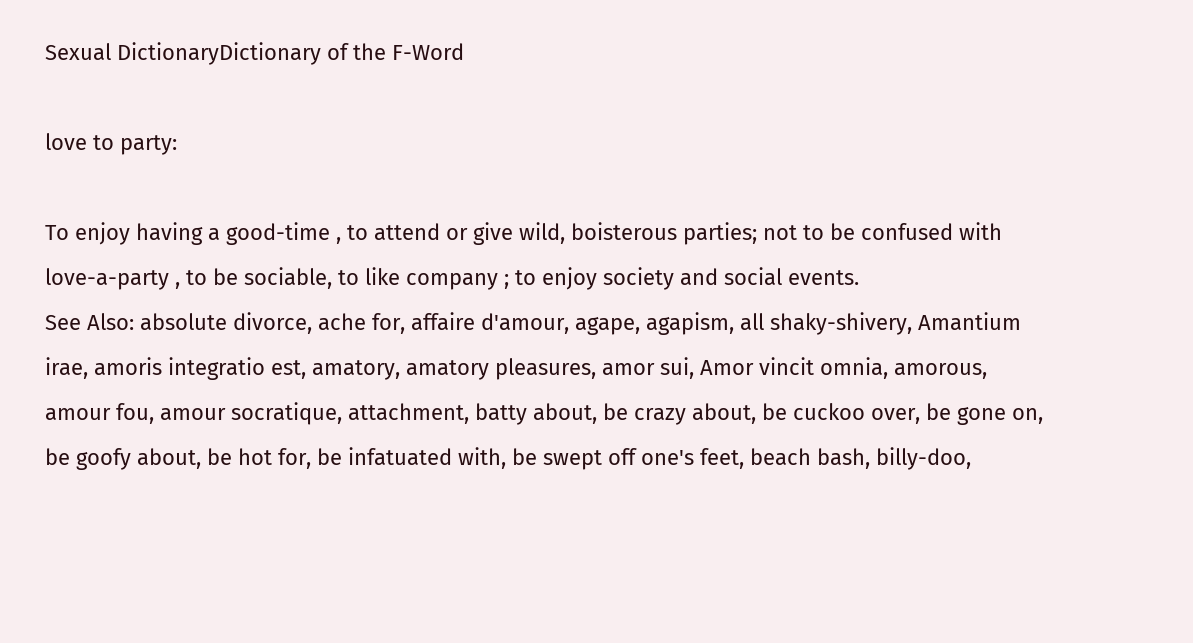Sexual DictionaryDictionary of the F-Word

love to party:

To enjoy having a good-time , to attend or give wild, boisterous parties; not to be confused with love-a-party , to be sociable, to like company ; to enjoy society and social events.
See Also: absolute divorce, ache for, affaire d'amour, agape, agapism, all shaky-shivery, Amantium irae, amoris integratio est, amatory, amatory pleasures, amor sui, Amor vincit omnia, amorous, amour fou, amour socratique, attachment, batty about, be crazy about, be cuckoo over, be gone on, be goofy about, be hot for, be infatuated with, be swept off one's feet, beach bash, billy-doo,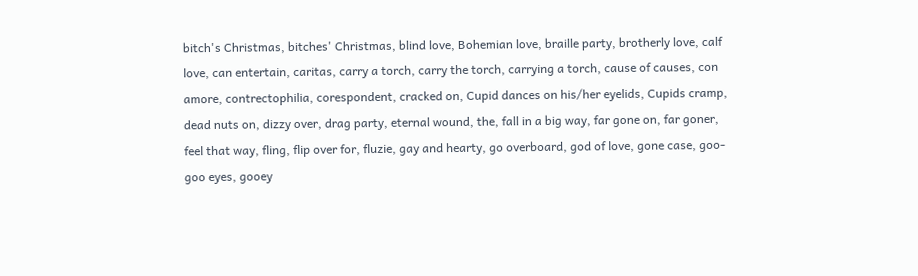bitch's Christmas, bitches' Christmas, blind love, Bohemian love, braille party, brotherly love, calf love, can entertain, caritas, carry a torch, carry the torch, carrying a torch, cause of causes, con amore, contrectophilia, corespondent, cracked on, Cupid dances on his/her eyelids, Cupids cramp, dead nuts on, dizzy over, drag party, eternal wound, the, fall in a big way, far gone on, far goner, feel that way, fling, flip over for, fluzie, gay and hearty, go overboard, god of love, gone case, goo-goo eyes, gooey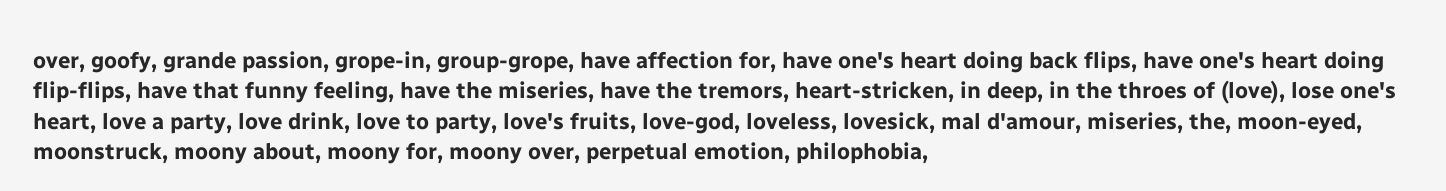over, goofy, grande passion, grope-in, group-grope, have affection for, have one's heart doing back flips, have one's heart doing flip-flips, have that funny feeling, have the miseries, have the tremors, heart-stricken, in deep, in the throes of (love), lose one's heart, love a party, love drink, love to party, love's fruits, love-god, loveless, lovesick, mal d'amour, miseries, the, moon-eyed, moonstruck, moony about, moony for, moony over, perpetual emotion, philophobia,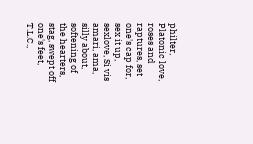philter, Platonic love, roses and raptures, set one's cap for, sex it up, sexlove, Si vis amari, ama, silly about, softening of the hearters, stag, swept off one's feet, T.L.C.,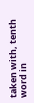taken with, tenth word in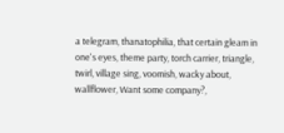a telegram, thanatophilia, that certain gleam in one's eyes, theme party, torch carrier, triangle, twirl, village sing, voomish, wacky about, wallflower, Want some company?,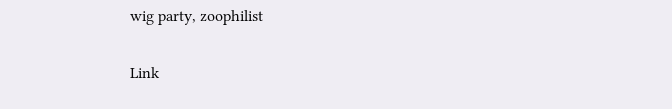wig party, zoophilist

Link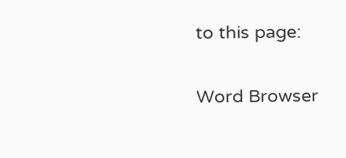to this page:

Word Browser